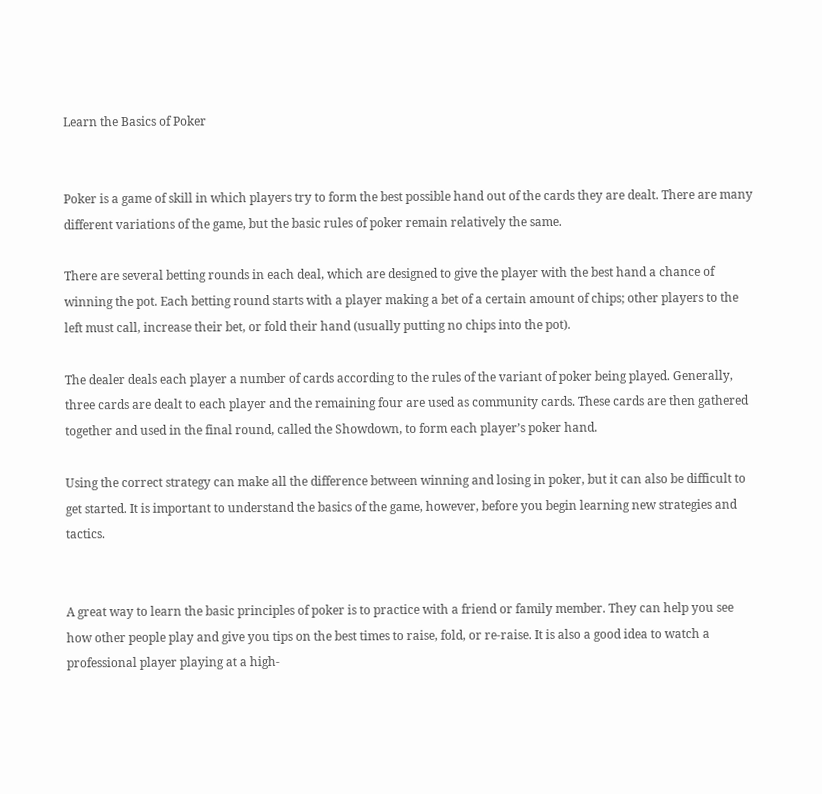Learn the Basics of Poker


Poker is a game of skill in which players try to form the best possible hand out of the cards they are dealt. There are many different variations of the game, but the basic rules of poker remain relatively the same.

There are several betting rounds in each deal, which are designed to give the player with the best hand a chance of winning the pot. Each betting round starts with a player making a bet of a certain amount of chips; other players to the left must call, increase their bet, or fold their hand (usually putting no chips into the pot).

The dealer deals each player a number of cards according to the rules of the variant of poker being played. Generally, three cards are dealt to each player and the remaining four are used as community cards. These cards are then gathered together and used in the final round, called the Showdown, to form each player’s poker hand.

Using the correct strategy can make all the difference between winning and losing in poker, but it can also be difficult to get started. It is important to understand the basics of the game, however, before you begin learning new strategies and tactics.


A great way to learn the basic principles of poker is to practice with a friend or family member. They can help you see how other people play and give you tips on the best times to raise, fold, or re-raise. It is also a good idea to watch a professional player playing at a high-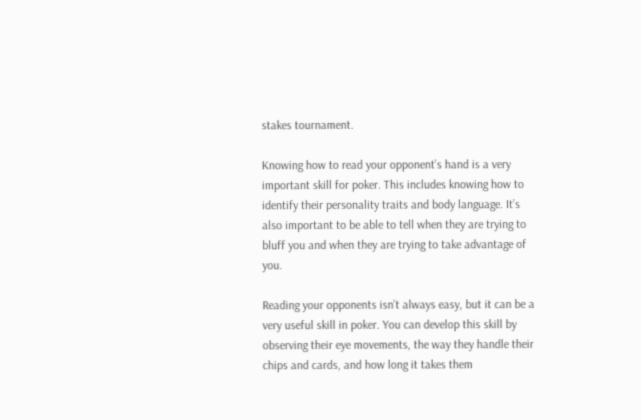stakes tournament.

Knowing how to read your opponent’s hand is a very important skill for poker. This includes knowing how to identify their personality traits and body language. It’s also important to be able to tell when they are trying to bluff you and when they are trying to take advantage of you.

Reading your opponents isn’t always easy, but it can be a very useful skill in poker. You can develop this skill by observing their eye movements, the way they handle their chips and cards, and how long it takes them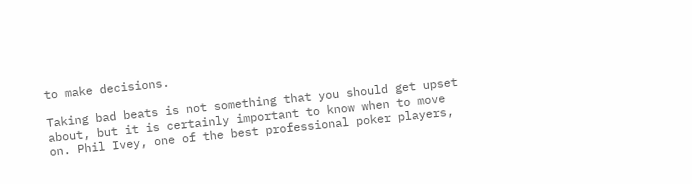to make decisions.

Taking bad beats is not something that you should get upset about, but it is certainly important to know when to move on. Phil Ivey, one of the best professional poker players,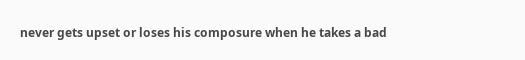never gets upset or loses his composure when he takes a bad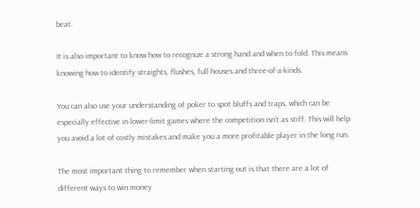beat.

It is also important to know how to recognize a strong hand and when to fold. This means knowing how to identify straights, flushes, full houses and three-of-a-kinds.

You can also use your understanding of poker to spot bluffs and traps, which can be especially effective in lower-limit games where the competition isn’t as stiff. This will help you avoid a lot of costly mistakes and make you a more profitable player in the long run.

The most important thing to remember when starting out is that there are a lot of different ways to win money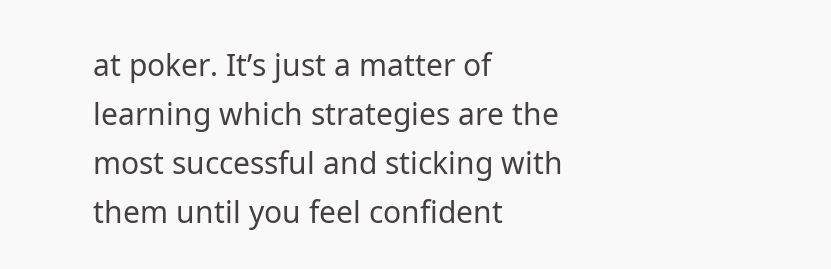at poker. It’s just a matter of learning which strategies are the most successful and sticking with them until you feel confident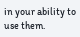in your ability to use them.